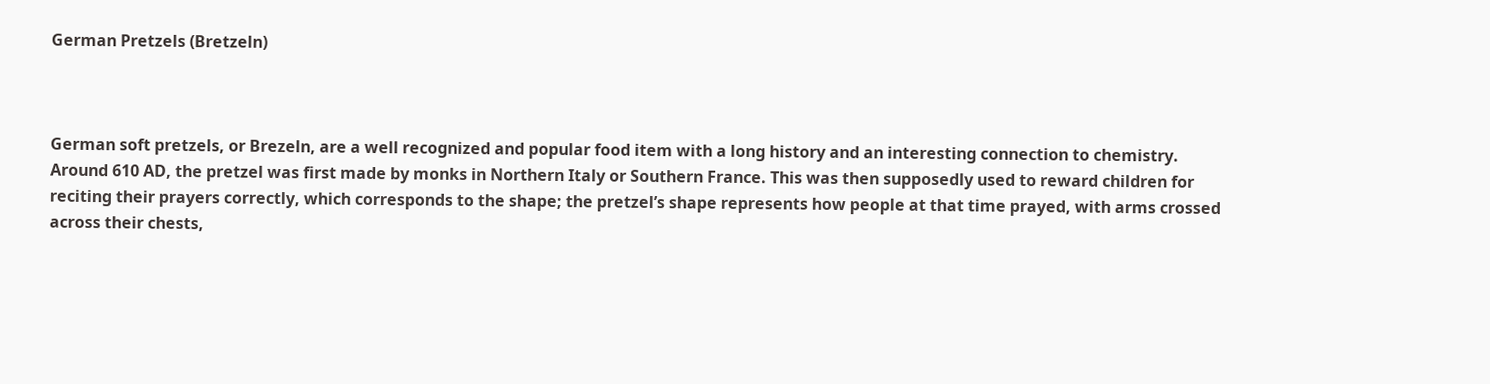German Pretzels (Bretzeln)



German soft pretzels, or Brezeln, are a well recognized and popular food item with a long history and an interesting connection to chemistry. Around 610 AD, the pretzel was first made by monks in Northern Italy or Southern France. This was then supposedly used to reward children for reciting their prayers correctly, which corresponds to the shape; the pretzel’s shape represents how people at that time prayed, with arms crossed across their chests,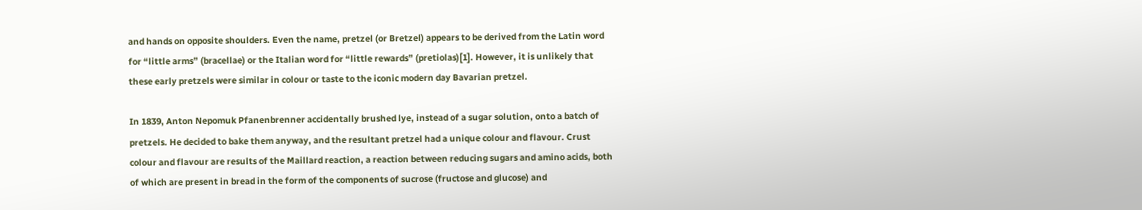and hands on opposite shoulders. Even the name, pretzel (or Bretzel) appears to be derived from the Latin word for “little arms” (bracellae) or the Italian word for “little rewards” (pretiolas)[1]. However, it is unlikely that these early pretzels were similar in colour or taste to the iconic modern day Bavarian pretzel.

In 1839, Anton Nepomuk Pfanenbrenner accidentally brushed lye, instead of a sugar solution, onto a batch of pretzels. He decided to bake them anyway, and the resultant pretzel had a unique colour and flavour. Crust colour and flavour are results of the Maillard reaction, a reaction between reducing sugars and amino acids, both of which are present in bread in the form of the components of sucrose (fructose and glucose) and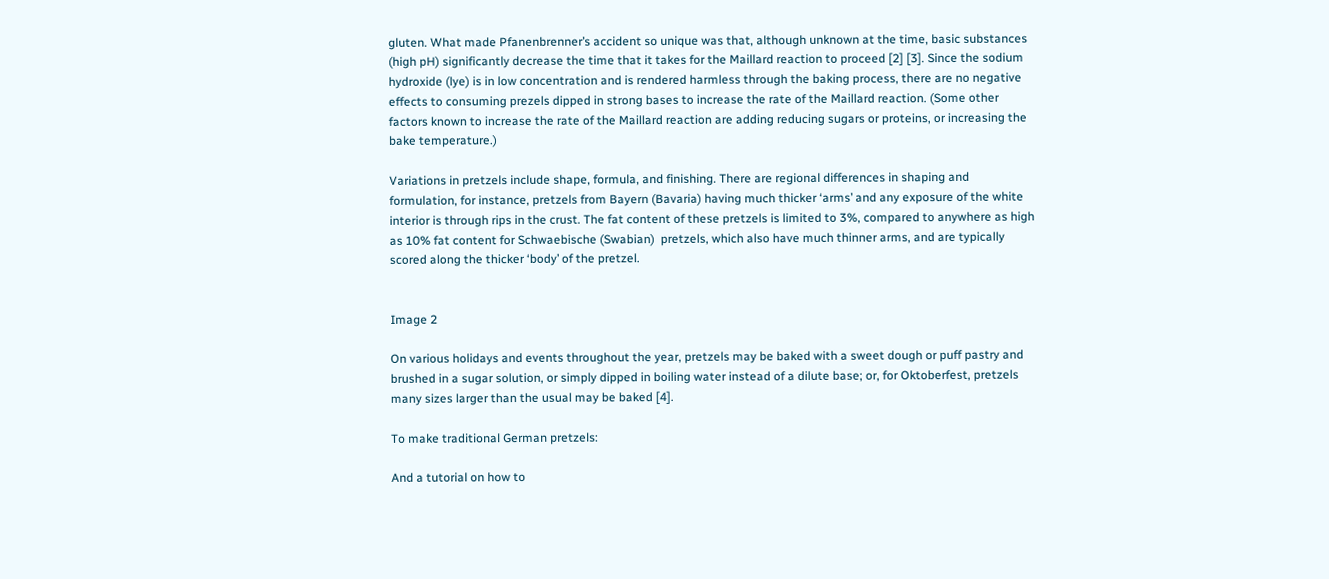gluten. What made Pfanenbrenner’s accident so unique was that, although unknown at the time, basic substances (high pH) significantly decrease the time that it takes for the Maillard reaction to proceed [2] [3]. Since the sodium hydroxide (lye) is in low concentration and is rendered harmless through the baking process, there are no negative effects to consuming prezels dipped in strong bases to increase the rate of the Maillard reaction. (Some other factors known to increase the rate of the Maillard reaction are adding reducing sugars or proteins, or increasing the bake temperature.)

Variations in pretzels include shape, formula, and finishing. There are regional differences in shaping and formulation, for instance, pretzels from Bayern (Bavaria) having much thicker ‘arms’ and any exposure of the white interior is through rips in the crust. The fat content of these pretzels is limited to 3%, compared to anywhere as high as 10% fat content for Schwaebische (Swabian)  pretzels, which also have much thinner arms, and are typically scored along the thicker ‘body’ of the pretzel.


Image 2

On various holidays and events throughout the year, pretzels may be baked with a sweet dough or puff pastry and brushed in a sugar solution, or simply dipped in boiling water instead of a dilute base; or, for Oktoberfest, pretzels many sizes larger than the usual may be baked [4].

To make traditional German pretzels:

And a tutorial on how to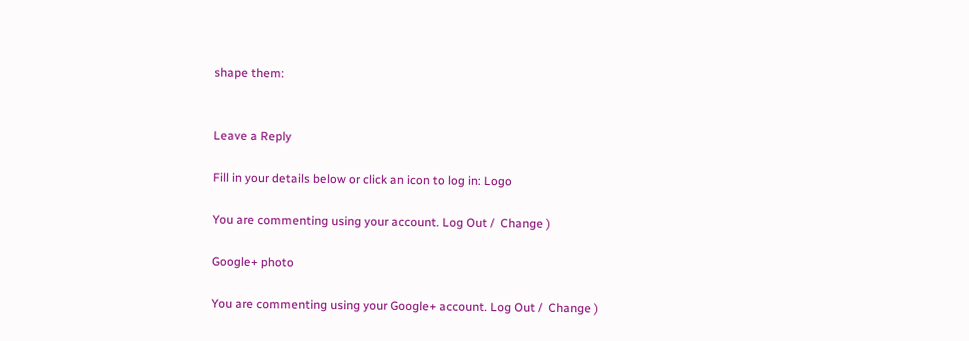shape them:


Leave a Reply

Fill in your details below or click an icon to log in: Logo

You are commenting using your account. Log Out /  Change )

Google+ photo

You are commenting using your Google+ account. Log Out /  Change )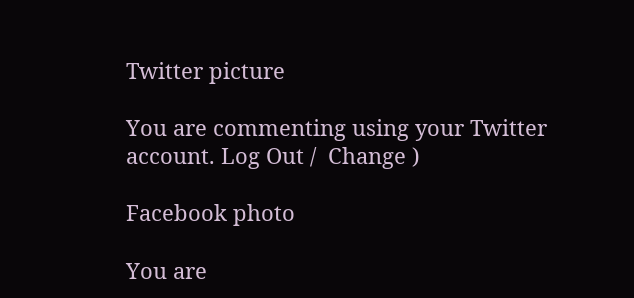Twitter picture

You are commenting using your Twitter account. Log Out /  Change )

Facebook photo

You are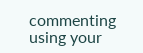commenting using your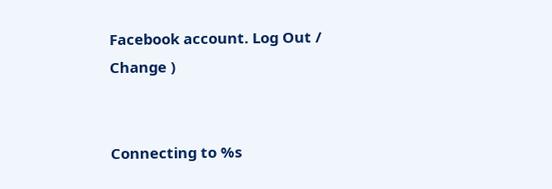Facebook account. Log Out /  Change )


Connecting to %s